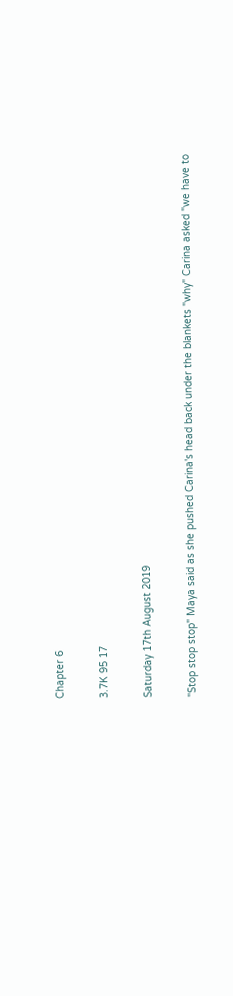Chapter 6

3.7K 95 17

Saturday 17th August 2019

"Stop stop stop" Maya said as she pushed Carina's head back under the blankets "why" Carina asked "we have to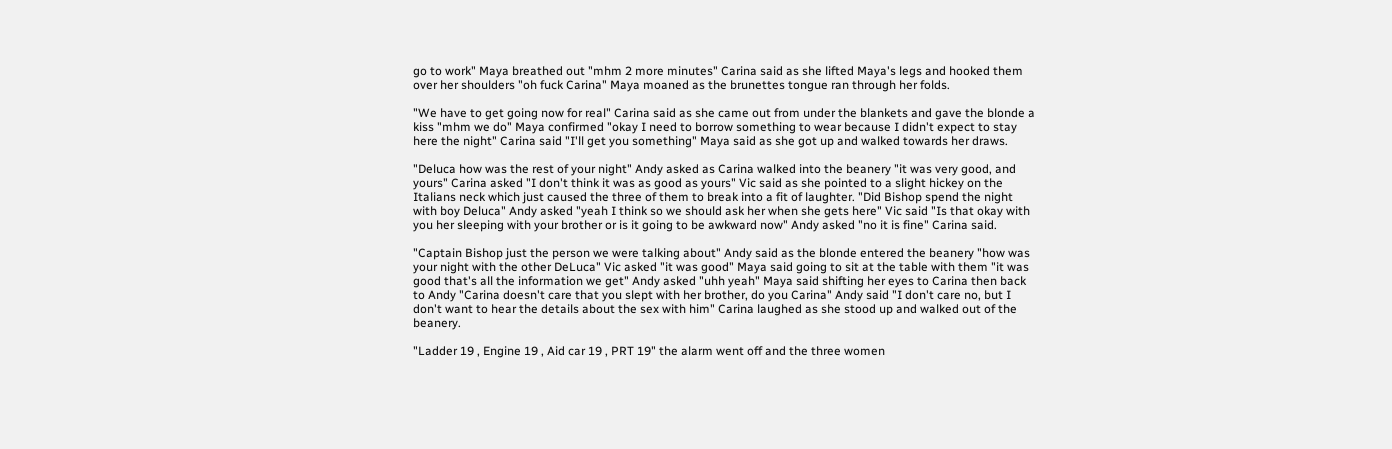go to work" Maya breathed out "mhm 2 more minutes" Carina said as she lifted Maya's legs and hooked them over her shoulders "oh fuck Carina" Maya moaned as the brunettes tongue ran through her folds.

"We have to get going now for real" Carina said as she came out from under the blankets and gave the blonde a kiss "mhm we do" Maya confirmed "okay I need to borrow something to wear because I didn't expect to stay here the night" Carina said "I'll get you something" Maya said as she got up and walked towards her draws.

"Deluca how was the rest of your night" Andy asked as Carina walked into the beanery "it was very good, and yours" Carina asked "I don't think it was as good as yours" Vic said as she pointed to a slight hickey on the Italians neck which just caused the three of them to break into a fit of laughter. "Did Bishop spend the night with boy Deluca" Andy asked "yeah I think so we should ask her when she gets here" Vic said "Is that okay with you her sleeping with your brother or is it going to be awkward now" Andy asked "no it is fine" Carina said.

"Captain Bishop just the person we were talking about" Andy said as the blonde entered the beanery "how was your night with the other DeLuca" Vic asked "it was good" Maya said going to sit at the table with them "it was good that's all the information we get" Andy asked "uhh yeah" Maya said shifting her eyes to Carina then back to Andy "Carina doesn't care that you slept with her brother, do you Carina" Andy said "I don't care no, but I don't want to hear the details about the sex with him" Carina laughed as she stood up and walked out of the beanery.

"Ladder 19 , Engine 19 , Aid car 19 , PRT 19" the alarm went off and the three women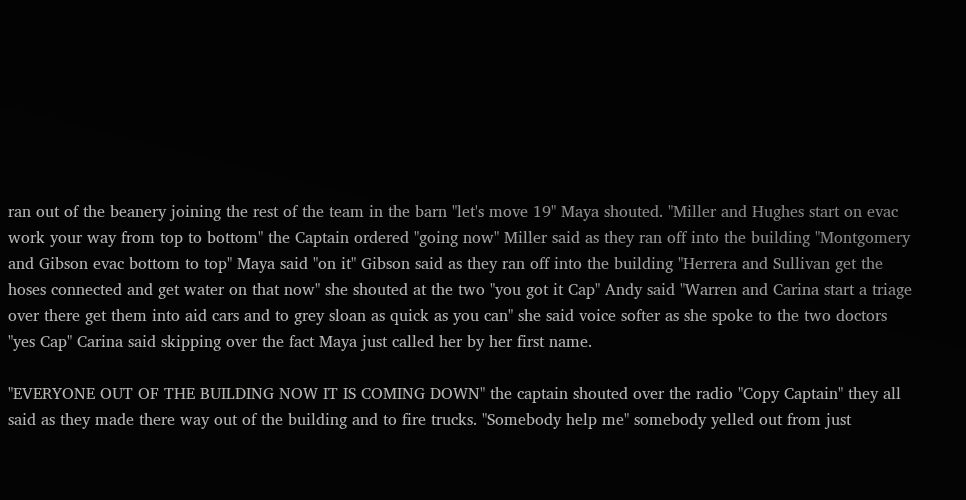ran out of the beanery joining the rest of the team in the barn "let's move 19" Maya shouted. "Miller and Hughes start on evac work your way from top to bottom" the Captain ordered "going now" Miller said as they ran off into the building "Montgomery and Gibson evac bottom to top" Maya said "on it" Gibson said as they ran off into the building "Herrera and Sullivan get the hoses connected and get water on that now" she shouted at the two "you got it Cap" Andy said "Warren and Carina start a triage over there get them into aid cars and to grey sloan as quick as you can" she said voice softer as she spoke to the two doctors "yes Cap" Carina said skipping over the fact Maya just called her by her first name.

"EVERYONE OUT OF THE BUILDING NOW IT IS COMING DOWN" the captain shouted over the radio "Copy Captain" they all said as they made there way out of the building and to fire trucks. "Somebody help me" somebody yelled out from just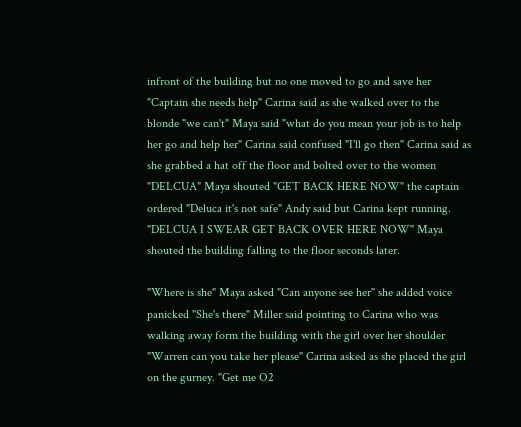infront of the building but no one moved to go and save her "Captain she needs help" Carina said as she walked over to the blonde "we can't" Maya said "what do you mean your job is to help her go and help her" Carina said confused "I'll go then" Carina said as she grabbed a hat off the floor and bolted over to the women "DELCUA" Maya shouted "GET BACK HERE NOW" the captain ordered "Deluca it's not safe" Andy said but Carina kept running. "DELCUA I SWEAR GET BACK OVER HERE NOW" Maya shouted the building falling to the floor seconds later.

"Where is she" Maya asked "Can anyone see her" she added voice panicked "She's there" Miller said pointing to Carina who was walking away form the building with the girl over her shoulder "Warren can you take her please" Carina asked as she placed the girl on the gurney. "Get me O2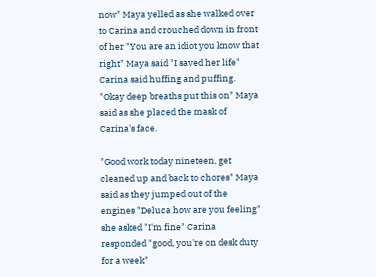now" Maya yelled as she walked over to Carina and crouched down in front of her "You are an idiot you know that right" Maya said "I saved her life" Carina said huffing and puffing. "Okay deep breaths put this on" Maya said as she placed the mask of Carina's face.

"Good work today nineteen, get cleaned up and back to chores" Maya said as they jumped out of the engines "Deluca how are you feeling" she asked "I'm fine" Carina responded "good, you're on desk duty for a week"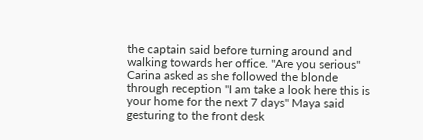the captain said before turning around and walking towards her office. "Are you serious" Carina asked as she followed the blonde through reception "I am take a look here this is your home for the next 7 days" Maya said gesturing to the front desk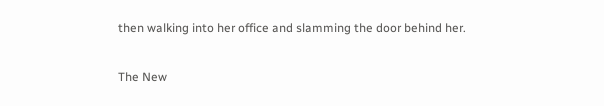then walking into her office and slamming the door behind her.

The New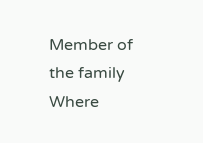Member of the family Where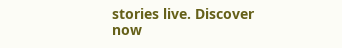stories live. Discover now